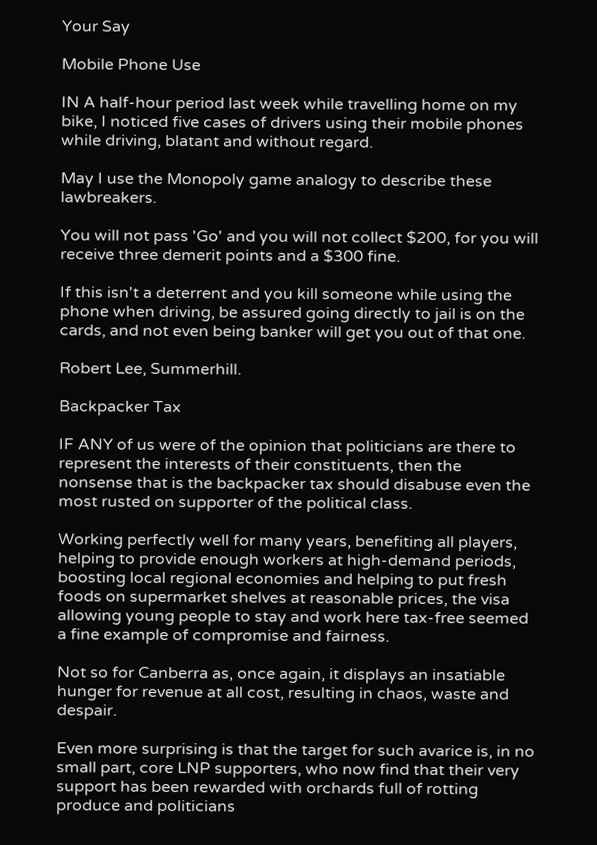Your Say

Mobile Phone Use

IN A half-hour period last week while travelling home on my bike, I noticed five cases of drivers using their mobile phones while driving, blatant and without regard.

May I use the Monopoly game analogy to describe these lawbreakers.

You will not pass 'Go' and you will not collect $200, for you will receive three demerit points and a $300 fine.

If this isn't a deterrent and you kill someone while using the phone when driving, be assured going directly to jail is on the cards, and not even being banker will get you out of that one.

Robert Lee, Summerhill.

Backpacker Tax

IF ANY of us were of the opinion that politicians are there to represent the interests of their constituents, then the nonsense that is the backpacker tax should disabuse even the most rusted on supporter of the political class.

Working perfectly well for many years, benefiting all players, helping to provide enough workers at high-demand periods, boosting local regional economies and helping to put fresh foods on supermarket shelves at reasonable prices, the visa allowing young people to stay and work here tax-free seemed a fine example of compromise and fairness.

Not so for Canberra as, once again, it displays an insatiable hunger for revenue at all cost, resulting in chaos, waste and despair.

Even more surprising is that the target for such avarice is, in no small part, core LNP supporters, who now find that their very support has been rewarded with orchards full of rotting produce and politicians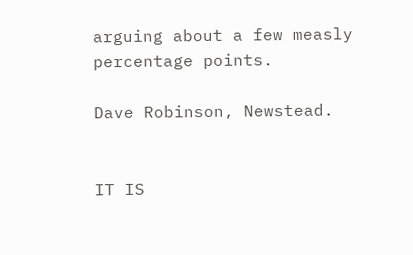arguing about a few measly percentage points.

Dave Robinson, Newstead.


IT IS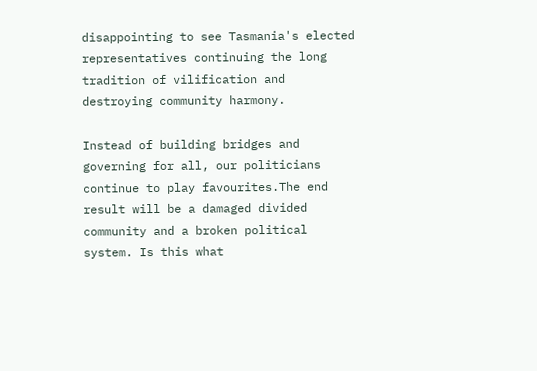disappointing to see Tasmania's elected representatives continuing the long tradition of vilification and destroying community harmony.

Instead of building bridges and governing for all, our politicians continue to play favourites.The end result will be a damaged divided community and a broken political system. Is this what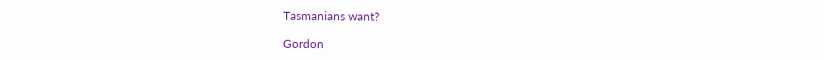Tasmanians want?

Gordon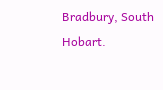Bradbury, South Hobart.